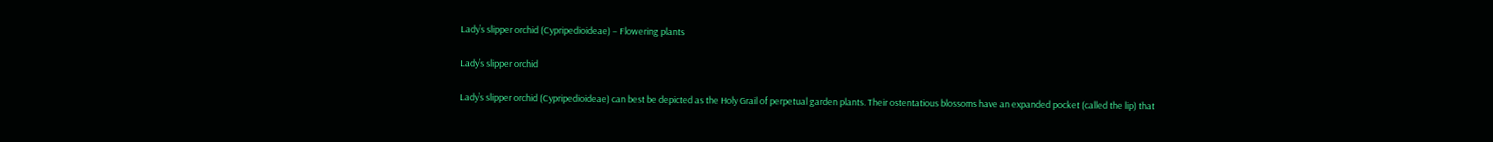Lady’s slipper orchid (Cypripedioideae) – Flowering plants

Lady’s slipper orchid

Lady’s slipper orchid (Cypripedioideae) can best be depicted as the Holy Grail of perpetual garden plants. Their ostentatious blossoms have an expanded pocket (called the lip) that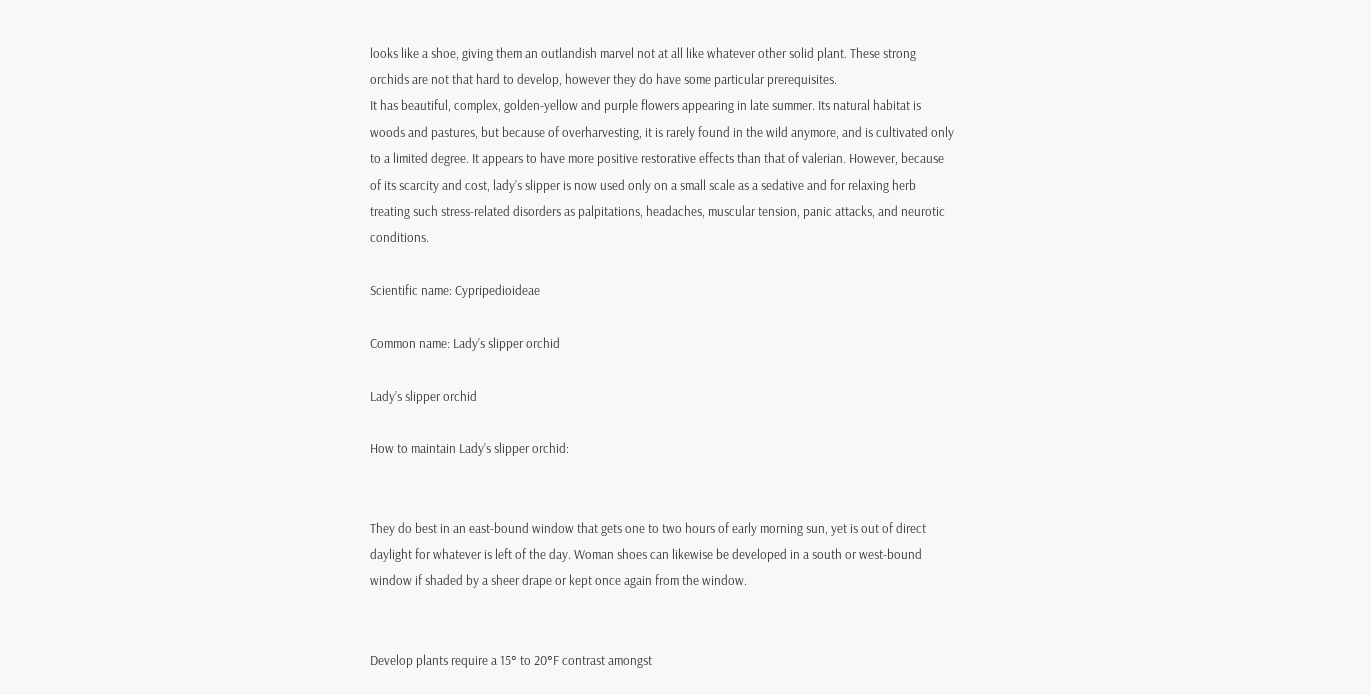looks like a shoe, giving them an outlandish marvel not at all like whatever other solid plant. These strong orchids are not that hard to develop, however they do have some particular prerequisites.
It has beautiful, complex, golden-yellow and purple flowers appearing in late summer. Its natural habitat is woods and pastures, but because of overharvesting, it is rarely found in the wild anymore, and is cultivated only to a limited degree. It appears to have more positive restorative effects than that of valerian. However, because of its scarcity and cost, lady’s slipper is now used only on a small scale as a sedative and for relaxing herb treating such stress-related disorders as palpitations, headaches, muscular tension, panic attacks, and neurotic conditions.

Scientific name: Cypripedioideae

Common name: Lady’s slipper orchid

Lady’s slipper orchid

How to maintain Lady’s slipper orchid:


They do best in an east-bound window that gets one to two hours of early morning sun, yet is out of direct daylight for whatever is left of the day. Woman shoes can likewise be developed in a south or west-bound window if shaded by a sheer drape or kept once again from the window.


Develop plants require a 15° to 20°F contrast amongst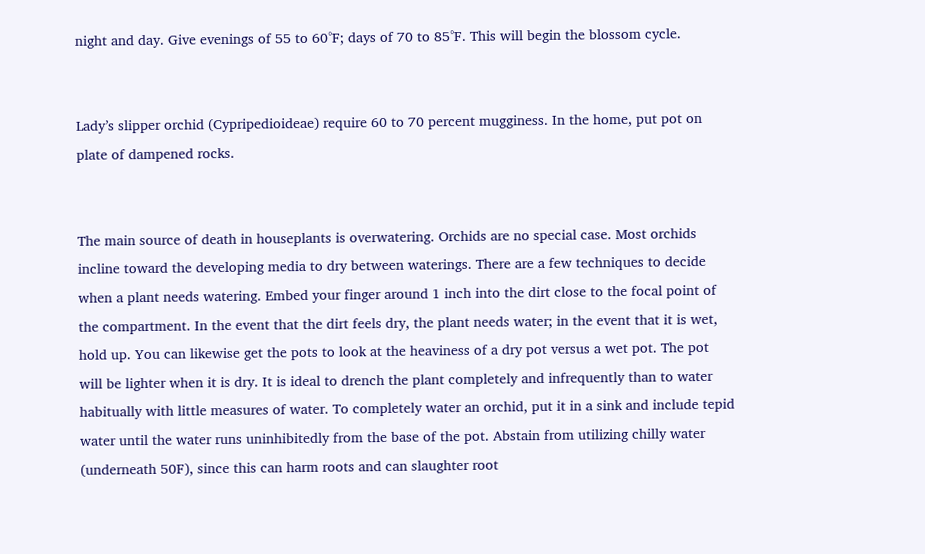night and day. Give evenings of 55 to 60°F; days of 70 to 85°F. This will begin the blossom cycle.


Lady’s slipper orchid (Cypripedioideae) require 60 to 70 percent mugginess. In the home, put pot on plate of dampened rocks.


The main source of death in houseplants is overwatering. Orchids are no special case. Most orchids incline toward the developing media to dry between waterings. There are a few techniques to decide when a plant needs watering. Embed your finger around 1 inch into the dirt close to the focal point of the compartment. In the event that the dirt feels dry, the plant needs water; in the event that it is wet, hold up. You can likewise get the pots to look at the heaviness of a dry pot versus a wet pot. The pot will be lighter when it is dry. It is ideal to drench the plant completely and infrequently than to water habitually with little measures of water. To completely water an orchid, put it in a sink and include tepid water until the water runs uninhibitedly from the base of the pot. Abstain from utilizing chilly water (underneath 50F), since this can harm roots and can slaughter root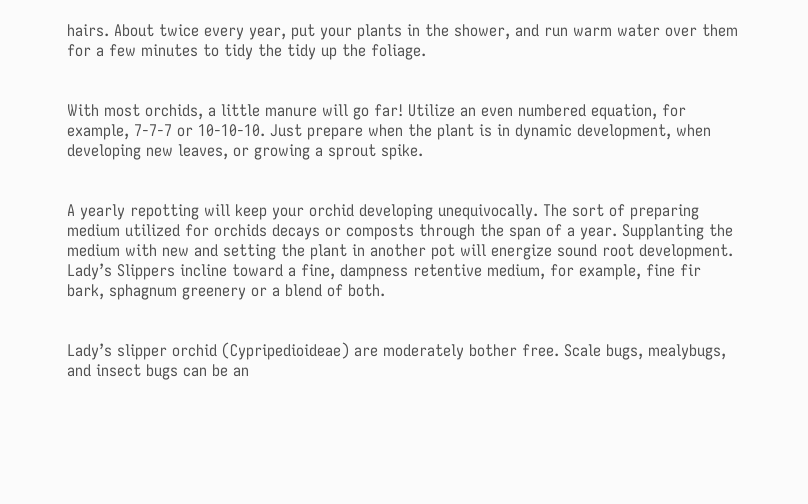hairs. About twice every year, put your plants in the shower, and run warm water over them for a few minutes to tidy the tidy up the foliage.


With most orchids, a little manure will go far! Utilize an even numbered equation, for example, 7-7-7 or 10-10-10. Just prepare when the plant is in dynamic development, when developing new leaves, or growing a sprout spike.


A yearly repotting will keep your orchid developing unequivocally. The sort of preparing medium utilized for orchids decays or composts through the span of a year. Supplanting the medium with new and setting the plant in another pot will energize sound root development. Lady’s Slippers incline toward a fine, dampness retentive medium, for example, fine fir bark, sphagnum greenery or a blend of both.


Lady’s slipper orchid (Cypripedioideae) are moderately bother free. Scale bugs, mealybugs, and insect bugs can be an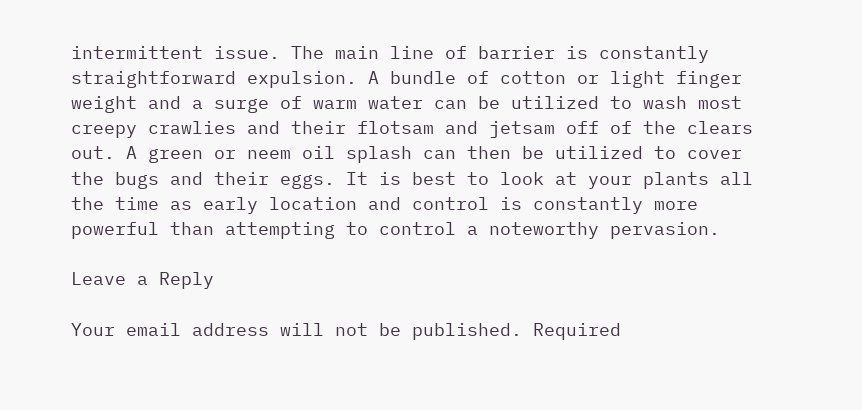intermittent issue. The main line of barrier is constantly straightforward expulsion. A bundle of cotton or light finger weight and a surge of warm water can be utilized to wash most creepy crawlies and their flotsam and jetsam off of the clears out. A green or neem oil splash can then be utilized to cover the bugs and their eggs. It is best to look at your plants all the time as early location and control is constantly more powerful than attempting to control a noteworthy pervasion.

Leave a Reply

Your email address will not be published. Required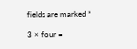fields are marked *

3 × four =